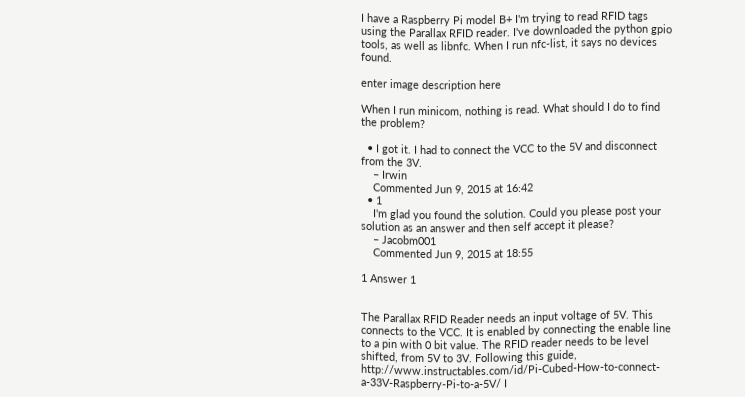I have a Raspberry Pi model B+ I'm trying to read RFID tags using the Parallax RFID reader. I've downloaded the python gpio tools, as well as libnfc. When I run nfc-list, it says no devices found.

enter image description here

When I run minicom, nothing is read. What should I do to find the problem?

  • I got it. I had to connect the VCC to the 5V and disconnect from the 3V.
    – Irwin
    Commented Jun 9, 2015 at 16:42
  • 1
    I'm glad you found the solution. Could you please post your solution as an answer and then self accept it please?
    – Jacobm001
    Commented Jun 9, 2015 at 18:55

1 Answer 1


The Parallax RFID Reader needs an input voltage of 5V. This connects to the VCC. It is enabled by connecting the enable line to a pin with 0 bit value. The RFID reader needs to be level shifted, from 5V to 3V. Following this guide, http://www.instructables.com/id/Pi-Cubed-How-to-connect-a-33V-Raspberry-Pi-to-a-5V/ I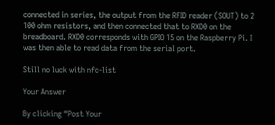connected in series, the output from the RFID reader (SOUT) to 2 100 ohm resistors, and then connected that to RXD0 on the breadboard. RXD0 corresponds with GPIO 15 on the Raspberry Pi. I was then able to read data from the serial port.

Still no luck with nfc-list

Your Answer

By clicking “Post Your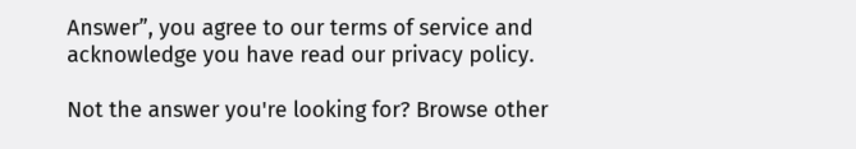Answer”, you agree to our terms of service and acknowledge you have read our privacy policy.

Not the answer you're looking for? Browse other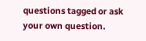questions tagged or ask your own question.